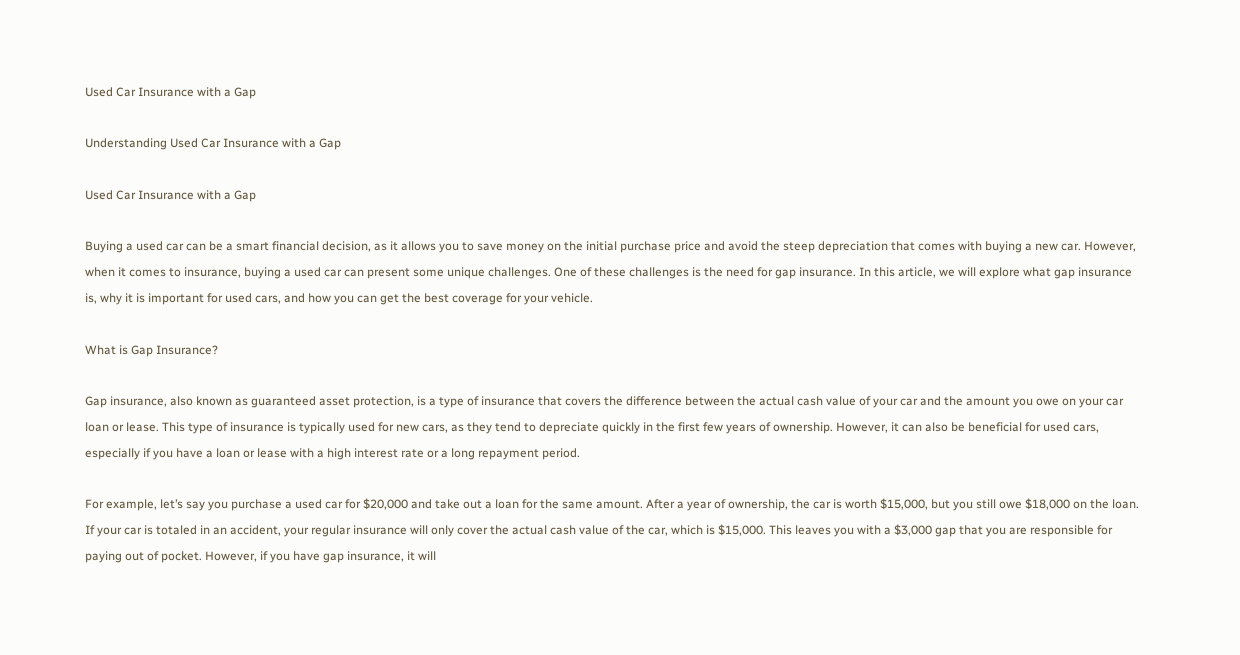Used Car Insurance with a Gap

Understanding Used Car Insurance with a Gap

Used Car Insurance with a Gap

Buying a used car can be a smart financial decision, as it allows you to save money on the initial purchase price and avoid the steep depreciation that comes with buying a new car. However, when it comes to insurance, buying a used car can present some unique challenges. One of these challenges is the need for gap insurance. In this article, we will explore what gap insurance is, why it is important for used cars, and how you can get the best coverage for your vehicle.

What is Gap Insurance?

Gap insurance, also known as guaranteed asset protection, is a type of insurance that covers the difference between the actual cash value of your car and the amount you owe on your car loan or lease. This type of insurance is typically used for new cars, as they tend to depreciate quickly in the first few years of ownership. However, it can also be beneficial for used cars, especially if you have a loan or lease with a high interest rate or a long repayment period.

For example, let’s say you purchase a used car for $20,000 and take out a loan for the same amount. After a year of ownership, the car is worth $15,000, but you still owe $18,000 on the loan. If your car is totaled in an accident, your regular insurance will only cover the actual cash value of the car, which is $15,000. This leaves you with a $3,000 gap that you are responsible for paying out of pocket. However, if you have gap insurance, it will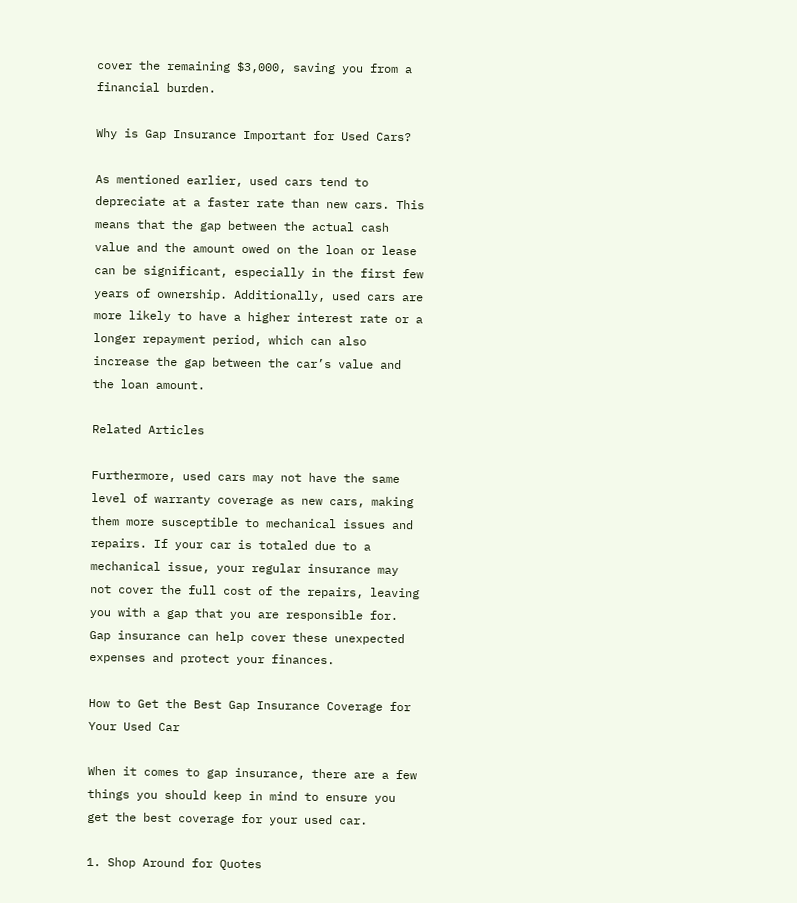cover the remaining $3,000, saving you from a financial burden.

Why is Gap Insurance Important for Used Cars?

As mentioned earlier, used cars tend to depreciate at a faster rate than new cars. This means that the gap between the actual cash value and the amount owed on the loan or lease can be significant, especially in the first few years of ownership. Additionally, used cars are more likely to have a higher interest rate or a longer repayment period, which can also increase the gap between the car’s value and the loan amount.

Related Articles

Furthermore, used cars may not have the same level of warranty coverage as new cars, making them more susceptible to mechanical issues and repairs. If your car is totaled due to a mechanical issue, your regular insurance may not cover the full cost of the repairs, leaving you with a gap that you are responsible for. Gap insurance can help cover these unexpected expenses and protect your finances.

How to Get the Best Gap Insurance Coverage for Your Used Car

When it comes to gap insurance, there are a few things you should keep in mind to ensure you get the best coverage for your used car.

1. Shop Around for Quotes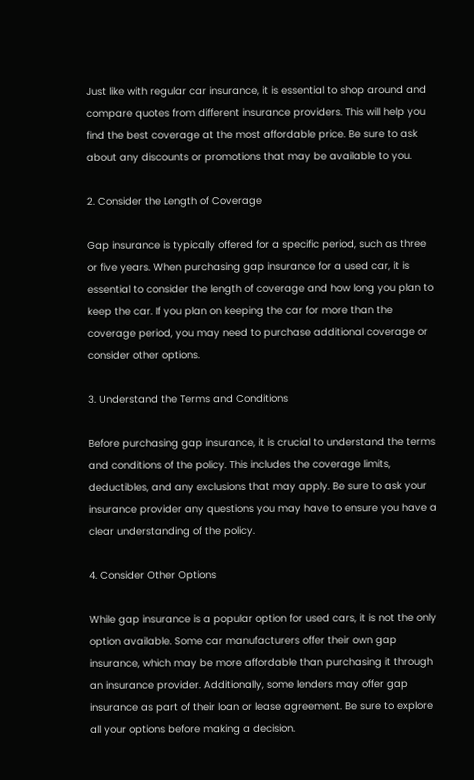Just like with regular car insurance, it is essential to shop around and compare quotes from different insurance providers. This will help you find the best coverage at the most affordable price. Be sure to ask about any discounts or promotions that may be available to you.

2. Consider the Length of Coverage

Gap insurance is typically offered for a specific period, such as three or five years. When purchasing gap insurance for a used car, it is essential to consider the length of coverage and how long you plan to keep the car. If you plan on keeping the car for more than the coverage period, you may need to purchase additional coverage or consider other options.

3. Understand the Terms and Conditions

Before purchasing gap insurance, it is crucial to understand the terms and conditions of the policy. This includes the coverage limits, deductibles, and any exclusions that may apply. Be sure to ask your insurance provider any questions you may have to ensure you have a clear understanding of the policy.

4. Consider Other Options

While gap insurance is a popular option for used cars, it is not the only option available. Some car manufacturers offer their own gap insurance, which may be more affordable than purchasing it through an insurance provider. Additionally, some lenders may offer gap insurance as part of their loan or lease agreement. Be sure to explore all your options before making a decision.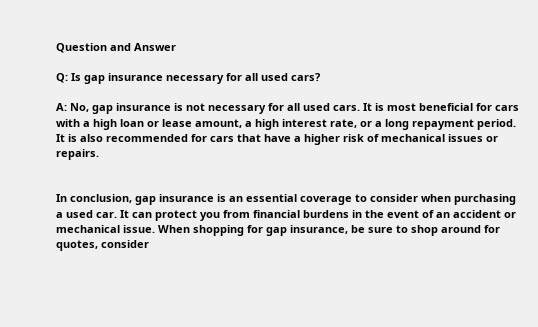Question and Answer

Q: Is gap insurance necessary for all used cars?

A: No, gap insurance is not necessary for all used cars. It is most beneficial for cars with a high loan or lease amount, a high interest rate, or a long repayment period. It is also recommended for cars that have a higher risk of mechanical issues or repairs.


In conclusion, gap insurance is an essential coverage to consider when purchasing a used car. It can protect you from financial burdens in the event of an accident or mechanical issue. When shopping for gap insurance, be sure to shop around for quotes, consider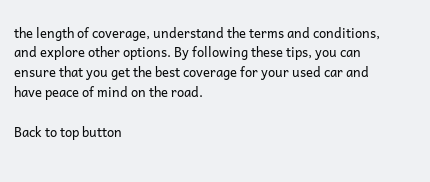the length of coverage, understand the terms and conditions, and explore other options. By following these tips, you can ensure that you get the best coverage for your used car and have peace of mind on the road.

Back to top button